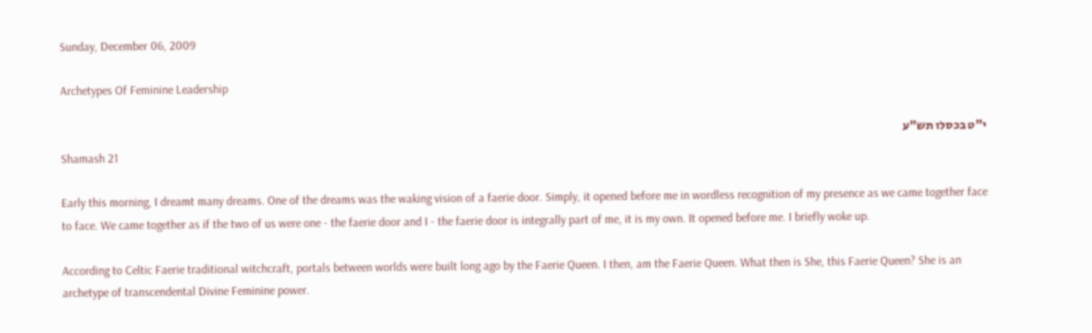Sunday, December 06, 2009

Archetypes Of Feminine Leadership

י"ט בכסלו תש"ע
Shamash 21

Early this morning, I dreamt many dreams. One of the dreams was the waking vision of a faerie door. Simply, it opened before me in wordless recognition of my presence as we came together face to face. We came together as if the two of us were one - the faerie door and I - the faerie door is integrally part of me, it is my own. It opened before me. I briefly woke up.

According to Celtic Faerie traditional witchcraft, portals between worlds were built long ago by the Faerie Queen. I then, am the Faerie Queen. What then is She, this Faerie Queen? She is an archetype of transcendental Divine Feminine power.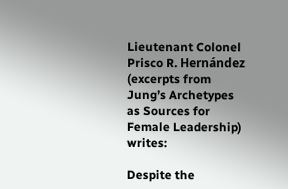Lieutenant Colonel Prisco R. Hernández (excerpts from Jung’s Archetypes as Sources for Female Leadership) writes:

Despite the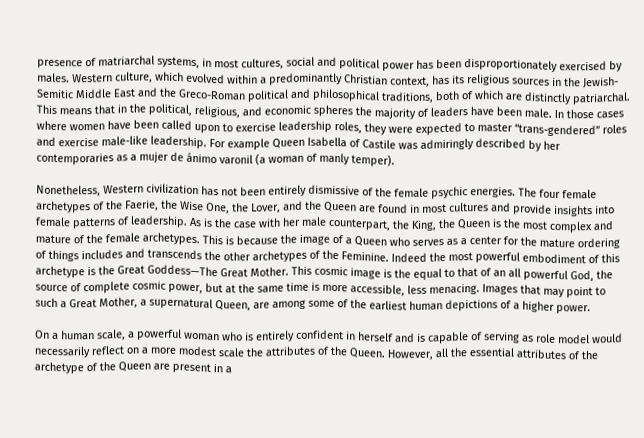presence of matriarchal systems, in most cultures, social and political power has been disproportionately exercised by males. Western culture, which evolved within a predominantly Christian context, has its religious sources in the Jewish-Semitic Middle East and the Greco-Roman political and philosophical traditions, both of which are distinctly patriarchal. This means that in the political, religious, and economic spheres the majority of leaders have been male. In those cases where women have been called upon to exercise leadership roles, they were expected to master “trans-gendered” roles and exercise male-like leadership. For example Queen Isabella of Castile was admiringly described by her contemporaries as a mujer de ánimo varonil (a woman of manly temper).

Nonetheless, Western civilization has not been entirely dismissive of the female psychic energies. The four female archetypes of the Faerie, the Wise One, the Lover, and the Queen are found in most cultures and provide insights into female patterns of leadership. As is the case with her male counterpart, the King, the Queen is the most complex and mature of the female archetypes. This is because the image of a Queen who serves as a center for the mature ordering of things includes and transcends the other archetypes of the Feminine. Indeed the most powerful embodiment of this archetype is the Great Goddess—The Great Mother. This cosmic image is the equal to that of an all powerful God, the source of complete cosmic power, but at the same time is more accessible, less menacing. Images that may point to such a Great Mother, a supernatural Queen, are among some of the earliest human depictions of a higher power.

On a human scale, a powerful woman who is entirely confident in herself and is capable of serving as role model would necessarily reflect on a more modest scale the attributes of the Queen. However, all the essential attributes of the archetype of the Queen are present in a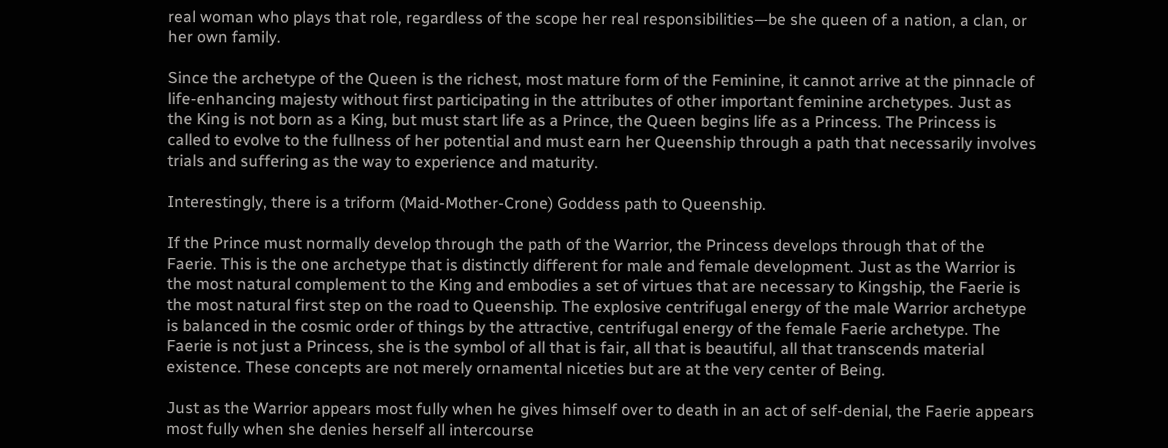real woman who plays that role, regardless of the scope her real responsibilities—be she queen of a nation, a clan, or her own family.

Since the archetype of the Queen is the richest, most mature form of the Feminine, it cannot arrive at the pinnacle of life-enhancing majesty without first participating in the attributes of other important feminine archetypes. Just as the King is not born as a King, but must start life as a Prince, the Queen begins life as a Princess. The Princess is called to evolve to the fullness of her potential and must earn her Queenship through a path that necessarily involves trials and suffering as the way to experience and maturity.

Interestingly, there is a triform (Maid-Mother-Crone) Goddess path to Queenship.

If the Prince must normally develop through the path of the Warrior, the Princess develops through that of the Faerie. This is the one archetype that is distinctly different for male and female development. Just as the Warrior is the most natural complement to the King and embodies a set of virtues that are necessary to Kingship, the Faerie is the most natural first step on the road to Queenship. The explosive centrifugal energy of the male Warrior archetype is balanced in the cosmic order of things by the attractive, centrifugal energy of the female Faerie archetype. The Faerie is not just a Princess, she is the symbol of all that is fair, all that is beautiful, all that transcends material existence. These concepts are not merely ornamental niceties but are at the very center of Being.

Just as the Warrior appears most fully when he gives himself over to death in an act of self-denial, the Faerie appears most fully when she denies herself all intercourse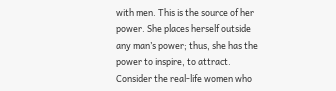with men. This is the source of her power. She places herself outside any man’s power; thus, she has the power to inspire, to attract. Consider the real-life women who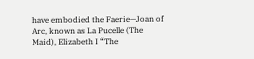have embodied the Faerie—Joan of Arc, known as La Pucelle (The Maid), Elizabeth I “The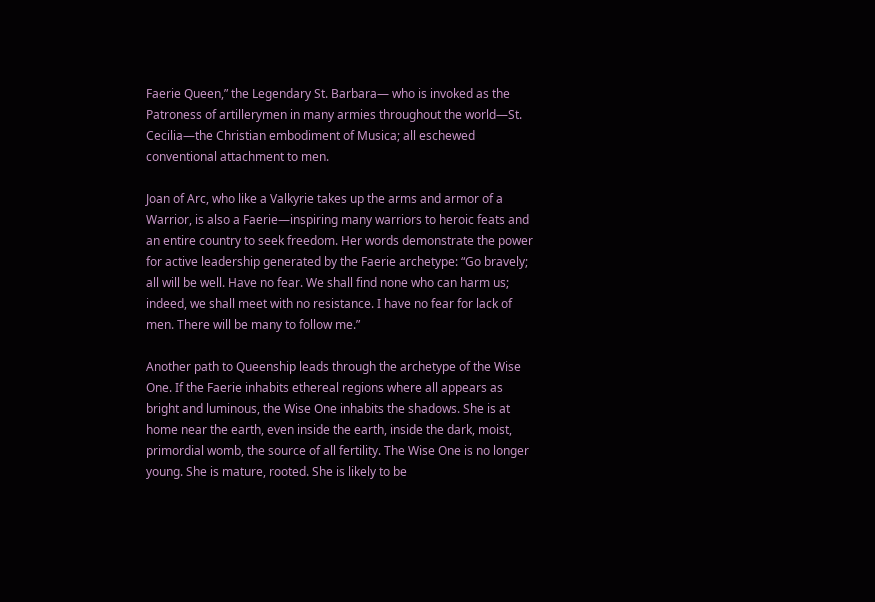Faerie Queen,” the Legendary St. Barbara— who is invoked as the Patroness of artillerymen in many armies throughout the world—St. Cecilia—the Christian embodiment of Musica; all eschewed conventional attachment to men.

Joan of Arc, who like a Valkyrie takes up the arms and armor of a Warrior, is also a Faerie—inspiring many warriors to heroic feats and an entire country to seek freedom. Her words demonstrate the power for active leadership generated by the Faerie archetype: “Go bravely; all will be well. Have no fear. We shall find none who can harm us; indeed, we shall meet with no resistance. I have no fear for lack of men. There will be many to follow me.”

Another path to Queenship leads through the archetype of the Wise One. If the Faerie inhabits ethereal regions where all appears as bright and luminous, the Wise One inhabits the shadows. She is at home near the earth, even inside the earth, inside the dark, moist, primordial womb, the source of all fertility. The Wise One is no longer young. She is mature, rooted. She is likely to be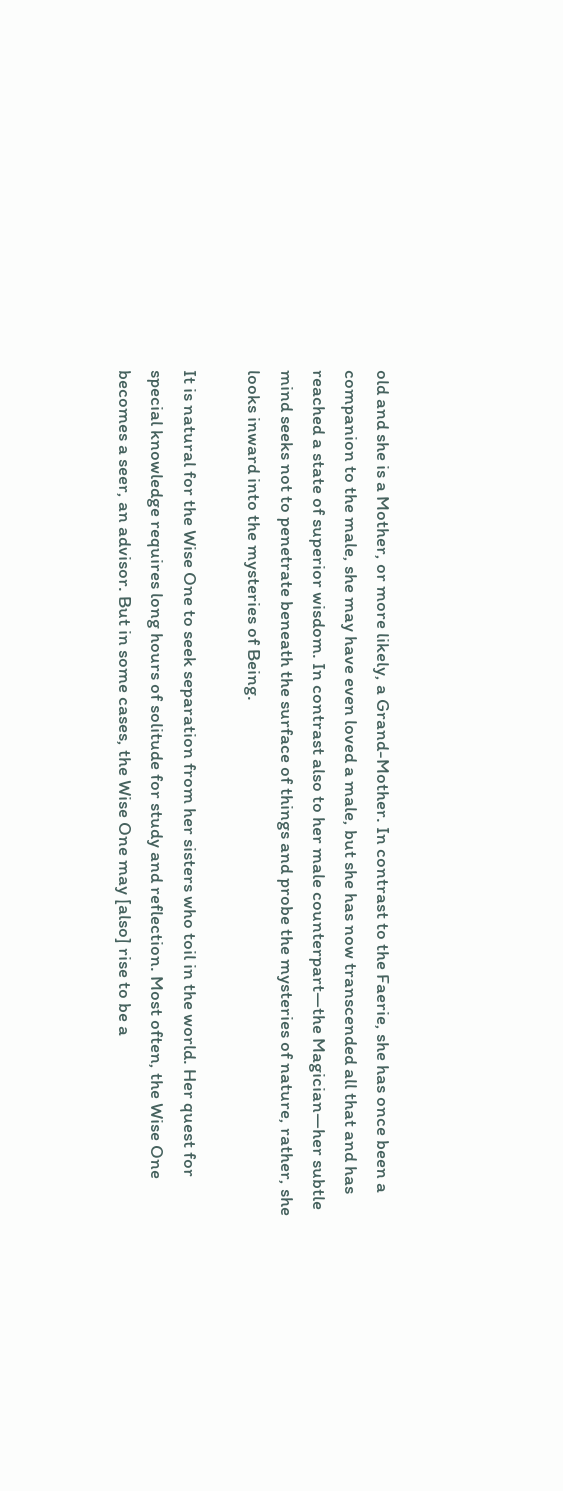old and she is a Mother, or more likely, a Grand-Mother. In contrast to the Faerie, she has once been a companion to the male, she may have even loved a male, but she has now transcended all that and has reached a state of superior wisdom. In contrast also to her male counterpart—the Magician—her subtle mind seeks not to penetrate beneath the surface of things and probe the mysteries of nature, rather, she looks inward into the mysteries of Being.

It is natural for the Wise One to seek separation from her sisters who toil in the world. Her quest for special knowledge requires long hours of solitude for study and reflection. Most often, the Wise One becomes a seer, an advisor. But in some cases, the Wise One may [also] rise to be a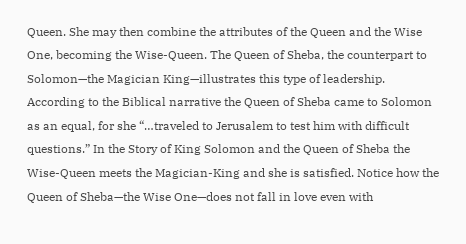Queen. She may then combine the attributes of the Queen and the Wise One, becoming the Wise-Queen. The Queen of Sheba, the counterpart to Solomon—the Magician King—illustrates this type of leadership. According to the Biblical narrative the Queen of Sheba came to Solomon as an equal, for she “…traveled to Jerusalem to test him with difficult questions.” In the Story of King Solomon and the Queen of Sheba the Wise-Queen meets the Magician-King and she is satisfied. Notice how the Queen of Sheba—the Wise One—does not fall in love even with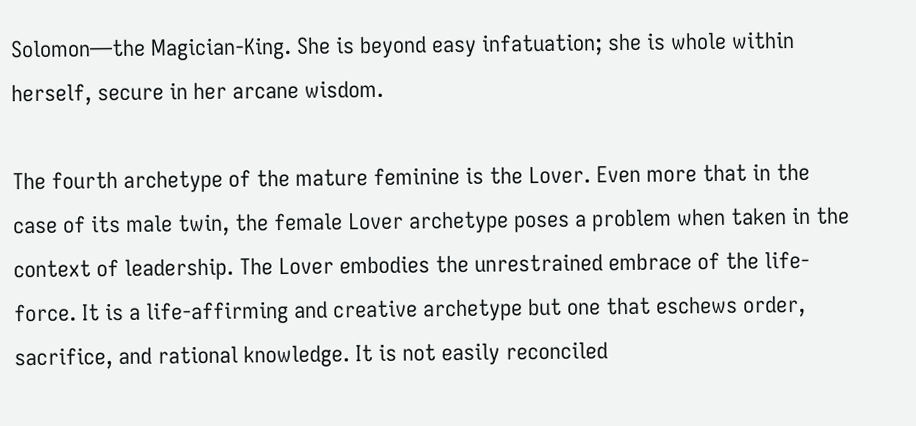Solomon—the Magician-King. She is beyond easy infatuation; she is whole within herself, secure in her arcane wisdom.

The fourth archetype of the mature feminine is the Lover. Even more that in the case of its male twin, the female Lover archetype poses a problem when taken in the context of leadership. The Lover embodies the unrestrained embrace of the life-force. It is a life-affirming and creative archetype but one that eschews order, sacrifice, and rational knowledge. It is not easily reconciled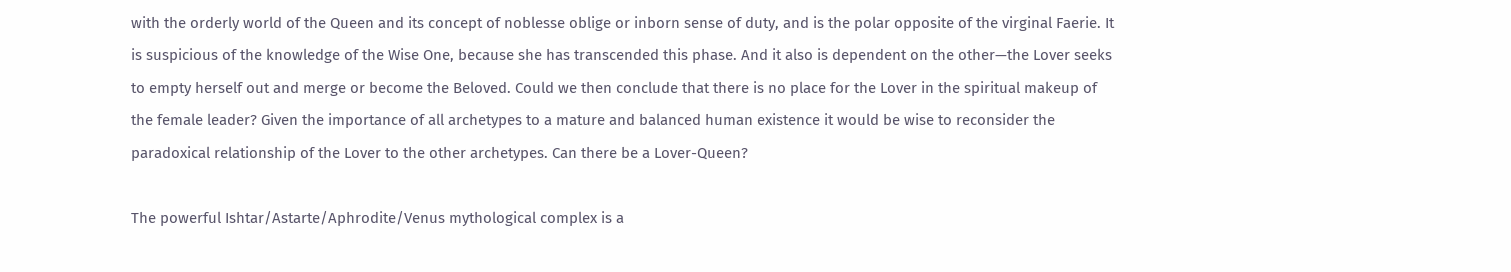with the orderly world of the Queen and its concept of noblesse oblige or inborn sense of duty, and is the polar opposite of the virginal Faerie. It is suspicious of the knowledge of the Wise One, because she has transcended this phase. And it also is dependent on the other—the Lover seeks to empty herself out and merge or become the Beloved. Could we then conclude that there is no place for the Lover in the spiritual makeup of the female leader? Given the importance of all archetypes to a mature and balanced human existence it would be wise to reconsider the paradoxical relationship of the Lover to the other archetypes. Can there be a Lover-Queen?

The powerful Ishtar/Astarte/Aphrodite/Venus mythological complex is a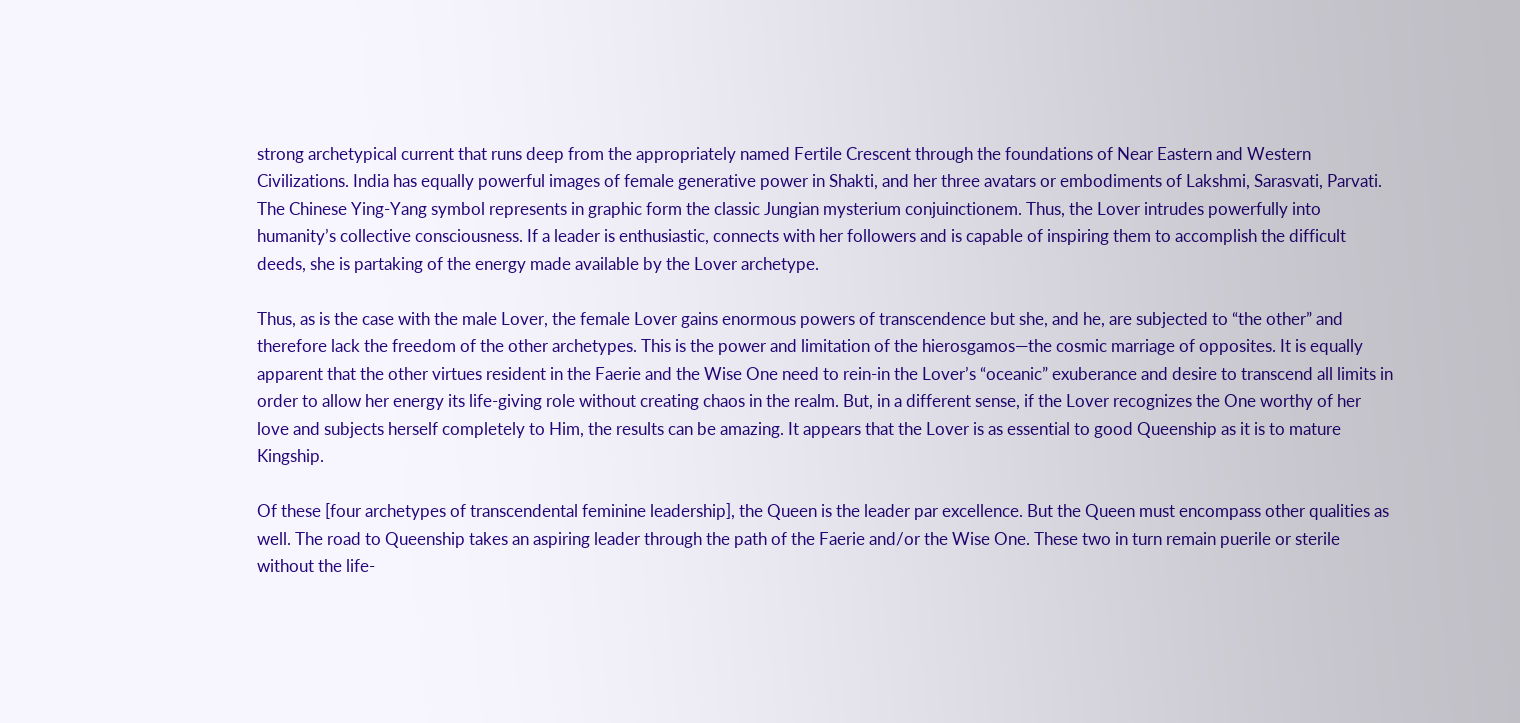strong archetypical current that runs deep from the appropriately named Fertile Crescent through the foundations of Near Eastern and Western Civilizations. India has equally powerful images of female generative power in Shakti, and her three avatars or embodiments of Lakshmi, Sarasvati, Parvati. The Chinese Ying-Yang symbol represents in graphic form the classic Jungian mysterium conjuinctionem. Thus, the Lover intrudes powerfully into humanity’s collective consciousness. If a leader is enthusiastic, connects with her followers and is capable of inspiring them to accomplish the difficult deeds, she is partaking of the energy made available by the Lover archetype.

Thus, as is the case with the male Lover, the female Lover gains enormous powers of transcendence but she, and he, are subjected to “the other” and therefore lack the freedom of the other archetypes. This is the power and limitation of the hierosgamos—the cosmic marriage of opposites. It is equally apparent that the other virtues resident in the Faerie and the Wise One need to rein-in the Lover’s “oceanic” exuberance and desire to transcend all limits in order to allow her energy its life-giving role without creating chaos in the realm. But, in a different sense, if the Lover recognizes the One worthy of her love and subjects herself completely to Him, the results can be amazing. It appears that the Lover is as essential to good Queenship as it is to mature Kingship.

Of these [four archetypes of transcendental feminine leadership], the Queen is the leader par excellence. But the Queen must encompass other qualities as well. The road to Queenship takes an aspiring leader through the path of the Faerie and/or the Wise One. These two in turn remain puerile or sterile without the life-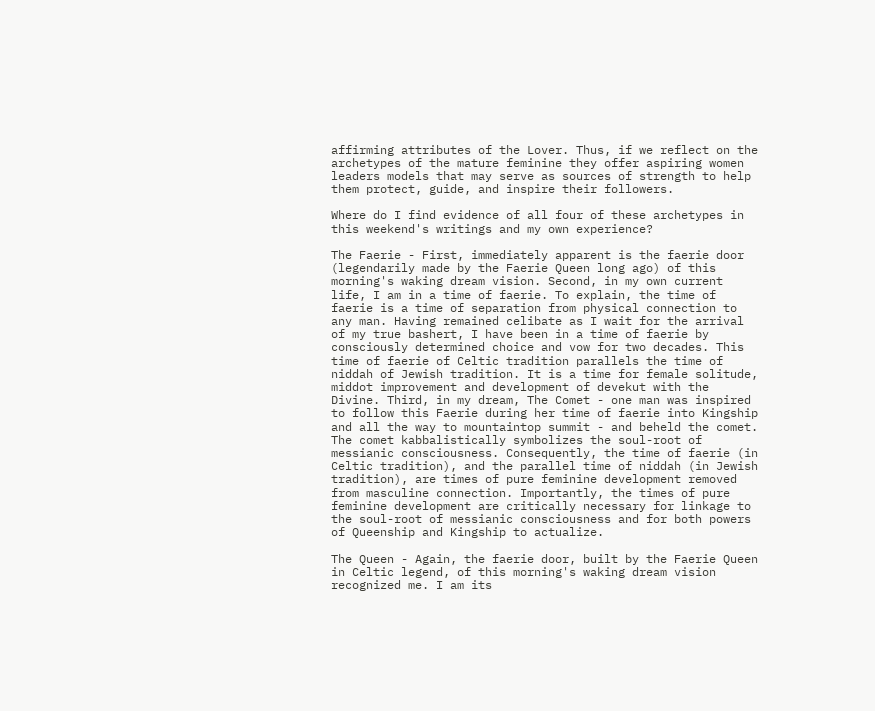affirming attributes of the Lover. Thus, if we reflect on the archetypes of the mature feminine they offer aspiring women leaders models that may serve as sources of strength to help them protect, guide, and inspire their followers.

Where do I find evidence of all four of these archetypes in this weekend's writings and my own experience?

The Faerie - First, immediately apparent is the faerie door (legendarily made by the Faerie Queen long ago) of this morning's waking dream vision. Second, in my own current life, I am in a time of faerie. To explain, the time of faerie is a time of separation from physical connection to any man. Having remained celibate as I wait for the arrival of my true bashert, I have been in a time of faerie by consciously determined choice and vow for two decades. This time of faerie of Celtic tradition parallels the time of niddah of Jewish tradition. It is a time for female solitude, middot improvement and development of devekut with the Divine. Third, in my dream, The Comet - one man was inspired to follow this Faerie during her time of faerie into Kingship and all the way to mountaintop summit - and beheld the comet. The comet kabbalistically symbolizes the soul-root of messianic consciousness. Consequently, the time of faerie (in Celtic tradition), and the parallel time of niddah (in Jewish tradition), are times of pure feminine development removed from masculine connection. Importantly, the times of pure feminine development are critically necessary for linkage to the soul-root of messianic consciousness and for both powers of Queenship and Kingship to actualize.

The Queen - Again, the faerie door, built by the Faerie Queen in Celtic legend, of this morning's waking dream vision recognized me. I am its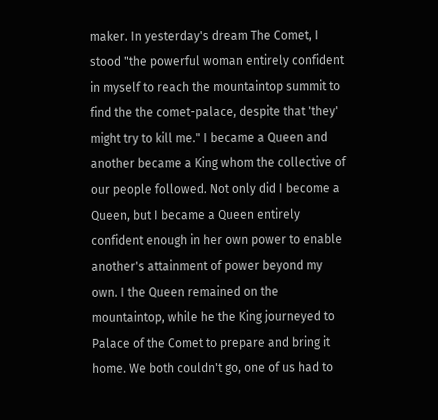maker. In yesterday's dream The Comet, I stood "the powerful woman entirely confident in myself to reach the mountaintop summit to find the the comet-palace, despite that 'they' might try to kill me." I became a Queen and another became a King whom the collective of our people followed. Not only did I become a Queen, but I became a Queen entirely confident enough in her own power to enable another's attainment of power beyond my own. I the Queen remained on the mountaintop, while he the King journeyed to Palace of the Comet to prepare and bring it home. We both couldn't go, one of us had to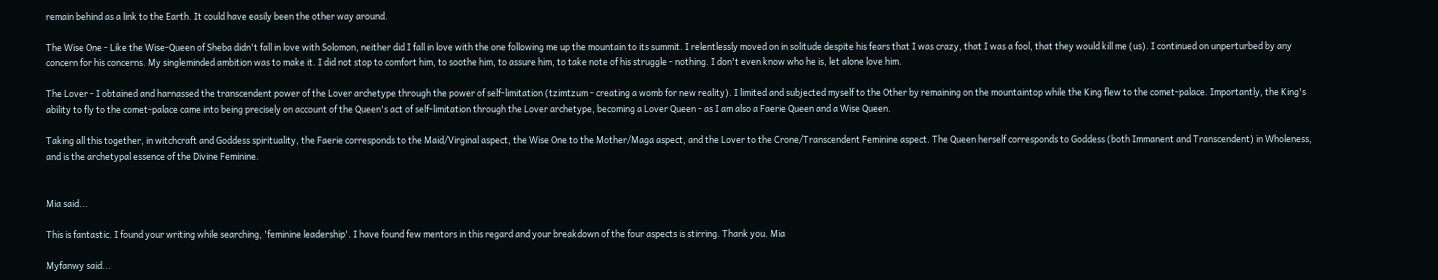remain behind as a link to the Earth. It could have easily been the other way around.

The Wise One - Like the Wise-Queen of Sheba didn't fall in love with Solomon, neither did I fall in love with the one following me up the mountain to its summit. I relentlessly moved on in solitude despite his fears that I was crazy, that I was a fool, that they would kill me (us). I continued on unperturbed by any concern for his concerns. My singleminded ambition was to make it. I did not stop to comfort him, to soothe him, to assure him, to take note of his struggle - nothing. I don't even know who he is, let alone love him.

The Lover - I obtained and harnassed the transcendent power of the Lover archetype through the power of self-limitation (tzimtzum - creating a womb for new reality). I limited and subjected myself to the Other by remaining on the mountaintop while the King flew to the comet-palace. Importantly, the King's ability to fly to the comet-palace came into being precisely on account of the Queen's act of self-limitation through the Lover archetype, becoming a Lover Queen - as I am also a Faerie Queen and a Wise Queen.

Taking all this together, in witchcraft and Goddess spirituality, the Faerie corresponds to the Maid/Virginal aspect, the Wise One to the Mother/Maga aspect, and the Lover to the Crone/Transcendent Feminine aspect. The Queen herself corresponds to Goddess (both Immanent and Transcendent) in Wholeness, and is the archetypal essence of the Divine Feminine.


Mia said...

This is fantastic. I found your writing while searching, 'feminine leadership'. I have found few mentors in this regard and your breakdown of the four aspects is stirring. Thank you. Mia

Myfanwy said...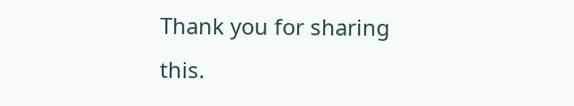Thank you for sharing this.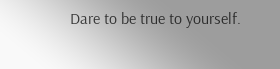Dare to be true to yourself.